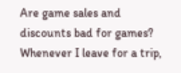Are game sales and discounts bad for games? Whenever I leave for a trip,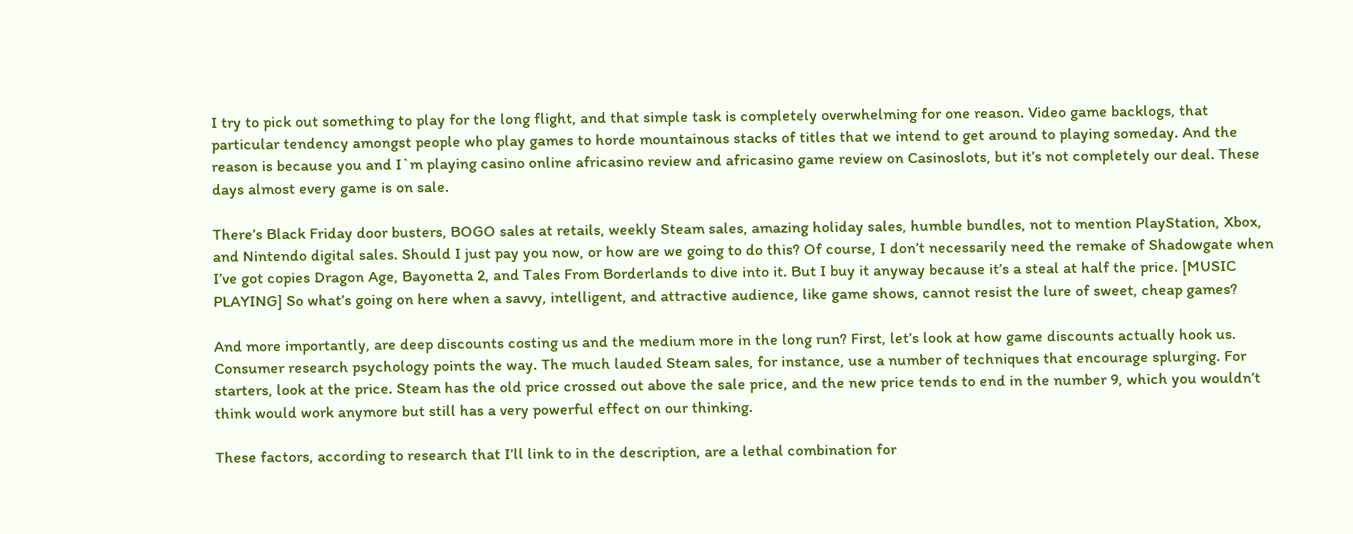I try to pick out something to play for the long flight, and that simple task is completely overwhelming for one reason. Video game backlogs, that particular tendency amongst people who play games to horde mountainous stacks of titles that we intend to get around to playing someday. And the reason is because you and I`m playing casino online africasino review and africasino game review on Casinoslots, but it’s not completely our deal. These days almost every game is on sale.

There’s Black Friday door busters, BOGO sales at retails, weekly Steam sales, amazing holiday sales, humble bundles, not to mention PlayStation, Xbox, and Nintendo digital sales. Should I just pay you now, or how are we going to do this? Of course, I don’t necessarily need the remake of Shadowgate when I’ve got copies Dragon Age, Bayonetta 2, and Tales From Borderlands to dive into it. But I buy it anyway because it’s a steal at half the price. [MUSIC PLAYING] So what’s going on here when a savvy, intelligent, and attractive audience, like game shows, cannot resist the lure of sweet, cheap games?

And more importantly, are deep discounts costing us and the medium more in the long run? First, let’s look at how game discounts actually hook us. Consumer research psychology points the way. The much lauded Steam sales, for instance, use a number of techniques that encourage splurging. For starters, look at the price. Steam has the old price crossed out above the sale price, and the new price tends to end in the number 9, which you wouldn’t think would work anymore but still has a very powerful effect on our thinking.

These factors, according to research that I’ll link to in the description, are a lethal combination for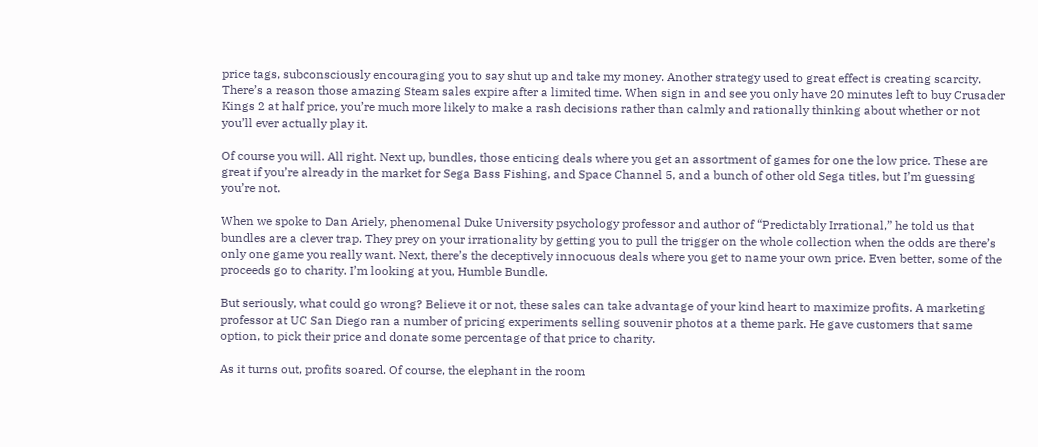price tags, subconsciously encouraging you to say shut up and take my money. Another strategy used to great effect is creating scarcity. There’s a reason those amazing Steam sales expire after a limited time. When sign in and see you only have 20 minutes left to buy Crusader Kings 2 at half price, you’re much more likely to make a rash decisions rather than calmly and rationally thinking about whether or not you’ll ever actually play it.

Of course you will. All right. Next up, bundles, those enticing deals where you get an assortment of games for one the low price. These are great if you’re already in the market for Sega Bass Fishing, and Space Channel 5, and a bunch of other old Sega titles, but I’m guessing you’re not.

When we spoke to Dan Ariely, phenomenal Duke University psychology professor and author of “Predictably Irrational,” he told us that bundles are a clever trap. They prey on your irrationality by getting you to pull the trigger on the whole collection when the odds are there’s only one game you really want. Next, there’s the deceptively innocuous deals where you get to name your own price. Even better, some of the proceeds go to charity. I’m looking at you, Humble Bundle.

But seriously, what could go wrong? Believe it or not, these sales can take advantage of your kind heart to maximize profits. A marketing professor at UC San Diego ran a number of pricing experiments selling souvenir photos at a theme park. He gave customers that same option, to pick their price and donate some percentage of that price to charity.

As it turns out, profits soared. Of course, the elephant in the room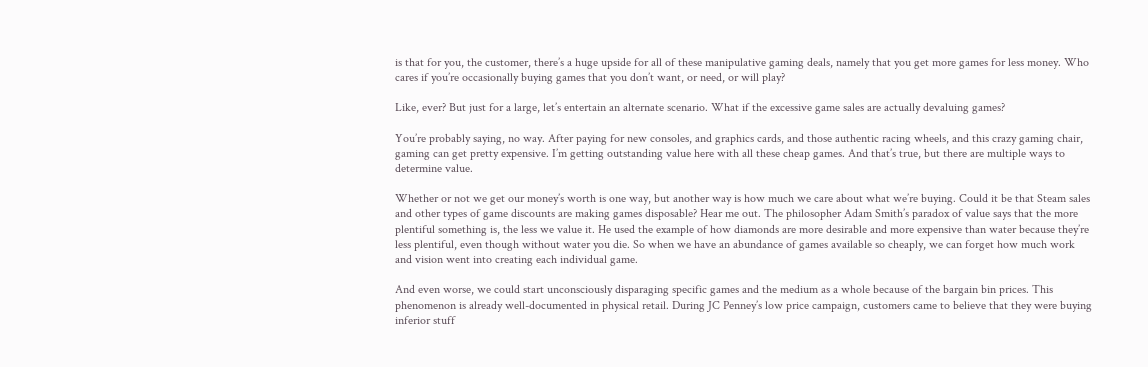is that for you, the customer, there’s a huge upside for all of these manipulative gaming deals, namely that you get more games for less money. Who cares if you’re occasionally buying games that you don’t want, or need, or will play?

Like, ever? But just for a large, let’s entertain an alternate scenario. What if the excessive game sales are actually devaluing games?

You’re probably saying, no way. After paying for new consoles, and graphics cards, and those authentic racing wheels, and this crazy gaming chair, gaming can get pretty expensive. I’m getting outstanding value here with all these cheap games. And that’s true, but there are multiple ways to determine value.

Whether or not we get our money’s worth is one way, but another way is how much we care about what we’re buying. Could it be that Steam sales and other types of game discounts are making games disposable? Hear me out. The philosopher Adam Smith’s paradox of value says that the more plentiful something is, the less we value it. He used the example of how diamonds are more desirable and more expensive than water because they’re less plentiful, even though without water you die. So when we have an abundance of games available so cheaply, we can forget how much work and vision went into creating each individual game.

And even worse, we could start unconsciously disparaging specific games and the medium as a whole because of the bargain bin prices. This phenomenon is already well-documented in physical retail. During JC Penney’s low price campaign, customers came to believe that they were buying inferior stuff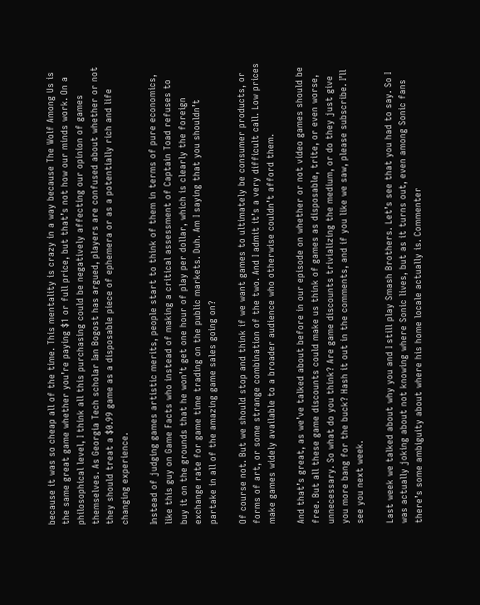because it was so cheap all of the time. This mentality is crazy in a way because The Wolf Among Us is the same great game whether you’re paying $1 or full price, but that’s not how our minds work. On a philosophical level, I think all this purchasing could be negatively affecting our opinion of games themselves. As Georgia Tech scholar Ian Bogost has argued, players are confused about whether or not they should treat a $0.99 game as a disposable piece of ephemera or as a potentially rich and life changing experience.

Instead of judging games artistic merits, people start to think of them in terms of pure economics, like this guy on Game Facts who instead of making a critical assessment of Captain Toad refuses to buy it on the grounds that he won’t get one hour of play per dollar, which is clearly the foreign exchange rate for game time trading on the public markets. Duh. Am I saying that you shouldn’t partake in all of the amazing game sales going on?

Of course not. But we should stop and think if we want games to ultimately be consumer products, or forms of art, or some strange combination of the two. And I admit it’s a very difficult call. Low prices make games widely available to a broader audience who otherwise couldn’t afford them.

And that’s great, as we’ve talked about before in our episode on whether or not video games should be free. But all these game discounts could make us think of games as disposable, trite, or even worse, unnecessary. So what do you think? Are game discounts trivializing the medium, or do they just give you more bang for the buck? Hash it out in the comments, and if you like we saw, please subscribe. I’ll see you next week.

Last week we talked about why you and I still play Smash Brothers. Let’s see that you had to say. So I was actually joking about not knowing where Sonic lives, but as it turns out, even among Sonic fans there’s some ambiguity about where his home locale actually is. Commenter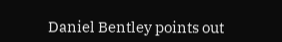Daniel Bentley points out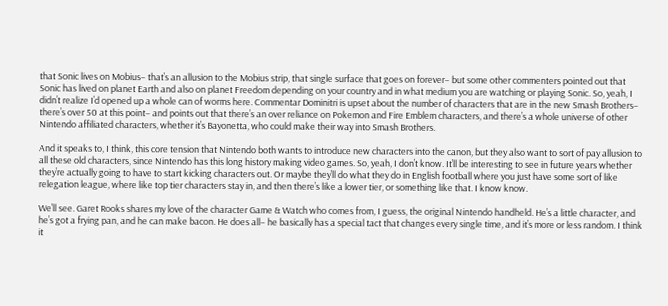that Sonic lives on Mobius– that’s an allusion to the Mobius strip, that single surface that goes on forever– but some other commenters pointed out that Sonic has lived on planet Earth and also on planet Freedom depending on your country and in what medium you are watching or playing Sonic. So, yeah, I didn’t realize I’d opened up a whole can of worms here. Commentar Dominitri is upset about the number of characters that are in the new Smash Brothers– there’s over 50 at this point– and points out that there’s an over reliance on Pokemon and Fire Emblem characters, and there’s a whole universe of other Nintendo affiliated characters, whether it’s Bayonetta, who could make their way into Smash Brothers.

And it speaks to, I think, this core tension that Nintendo both wants to introduce new characters into the canon, but they also want to sort of pay allusion to all these old characters, since Nintendo has this long history making video games. So, yeah, I don’t know. It’ll be interesting to see in future years whether they’re actually going to have to start kicking characters out. Or maybe they’ll do what they do in English football where you just have some sort of like relegation league, where like top tier characters stay in, and then there’s like a lower tier, or something like that. I know know.

We’ll see. Garet Rooks shares my love of the character Game & Watch who comes from, I guess, the original Nintendo handheld. He’s a little character, and he’s got a frying pan, and he can make bacon. He does all– he basically has a special tact that changes every single time, and it’s more or less random. I think it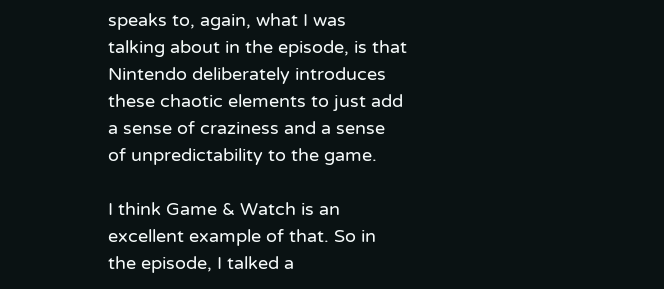speaks to, again, what I was talking about in the episode, is that Nintendo deliberately introduces these chaotic elements to just add a sense of craziness and a sense of unpredictability to the game.

I think Game & Watch is an excellent example of that. So in the episode, I talked a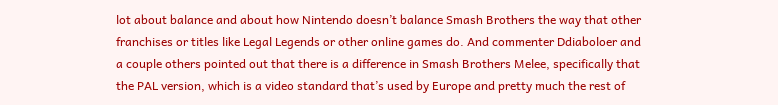lot about balance and about how Nintendo doesn’t balance Smash Brothers the way that other franchises or titles like Legal Legends or other online games do. And commenter Ddiaboloer and a couple others pointed out that there is a difference in Smash Brothers Melee, specifically that the PAL version, which is a video standard that’s used by Europe and pretty much the rest of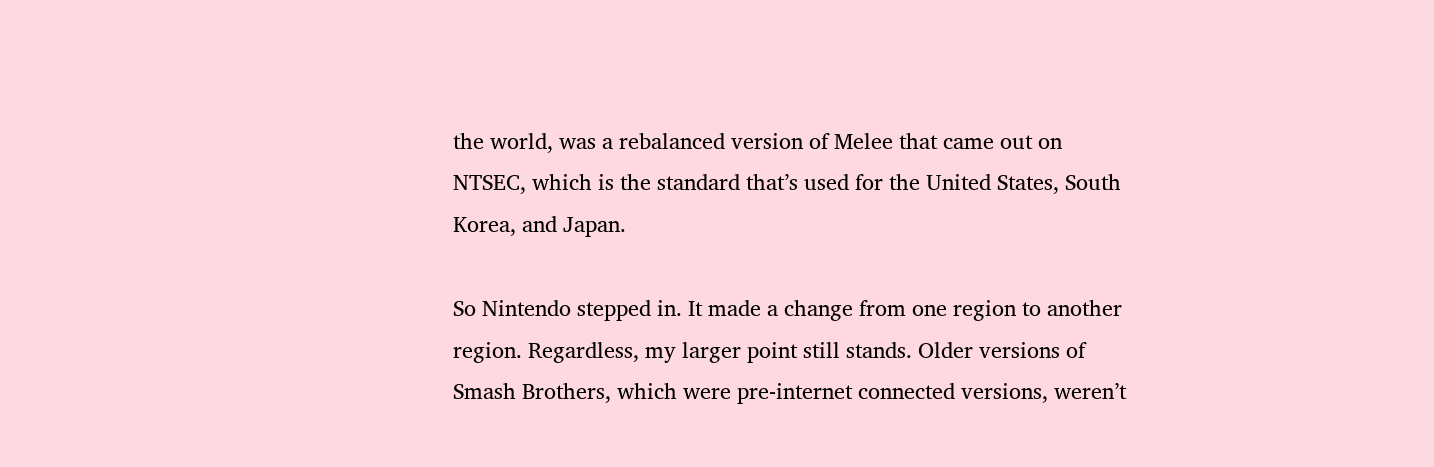the world, was a rebalanced version of Melee that came out on NTSEC, which is the standard that’s used for the United States, South Korea, and Japan.

So Nintendo stepped in. It made a change from one region to another region. Regardless, my larger point still stands. Older versions of Smash Brothers, which were pre-internet connected versions, weren’t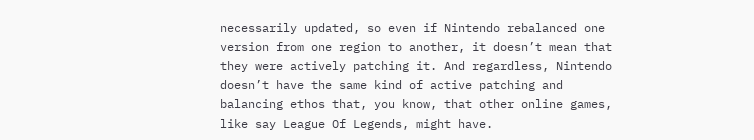necessarily updated, so even if Nintendo rebalanced one version from one region to another, it doesn’t mean that they were actively patching it. And regardless, Nintendo doesn’t have the same kind of active patching and balancing ethos that, you know, that other online games, like say League Of Legends, might have.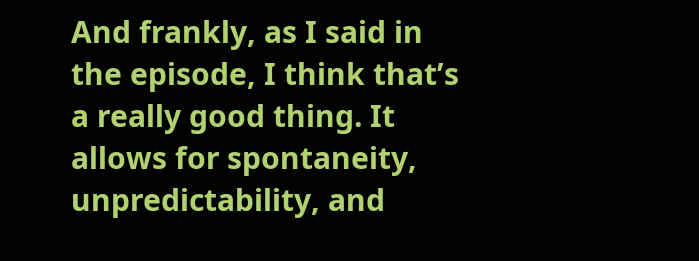And frankly, as I said in the episode, I think that’s a really good thing. It allows for spontaneity, unpredictability, and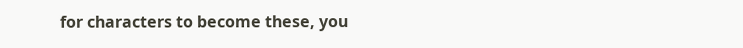for characters to become these, you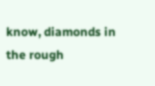know, diamonds in the rough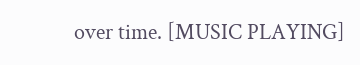over time. [MUSIC PLAYING]